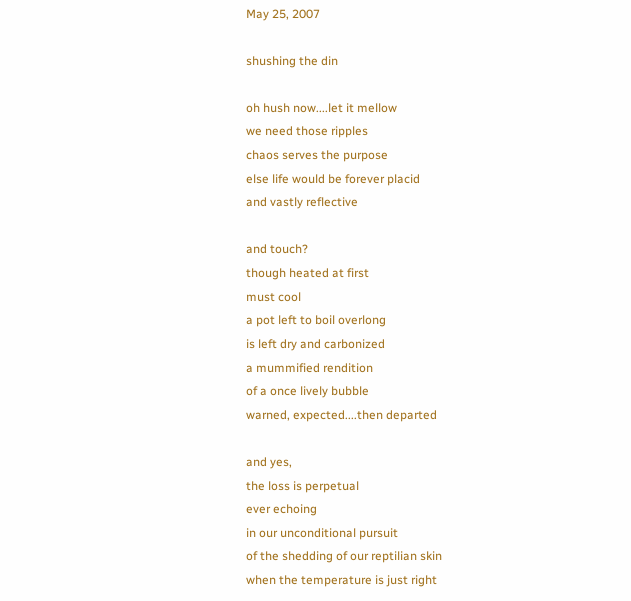May 25, 2007

shushing the din

oh hush now....let it mellow
we need those ripples
chaos serves the purpose
else life would be forever placid
and vastly reflective

and touch?
though heated at first
must cool
a pot left to boil overlong
is left dry and carbonized
a mummified rendition
of a once lively bubble
warned, expected....then departed

and yes,
the loss is perpetual
ever echoing
in our unconditional pursuit
of the shedding of our reptilian skin
when the temperature is just right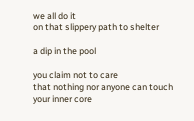we all do it
on that slippery path to shelter

a dip in the pool

you claim not to care
that nothing nor anyone can touch your inner core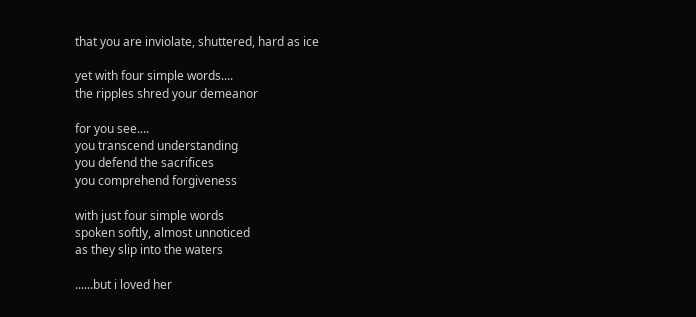that you are inviolate, shuttered, hard as ice

yet with four simple words....
the ripples shred your demeanor

for you see....
you transcend understanding
you defend the sacrifices
you comprehend forgiveness

with just four simple words
spoken softly, almost unnoticed
as they slip into the waters

......but i loved her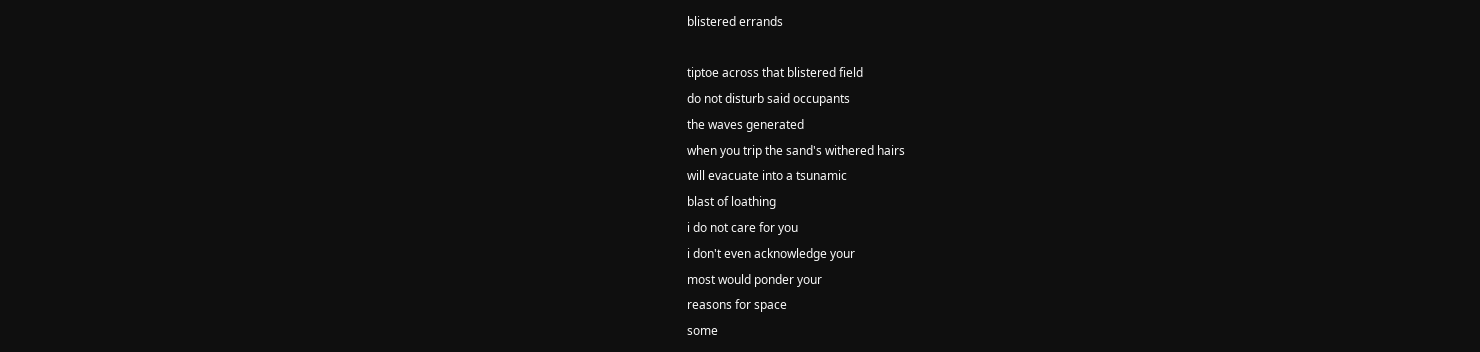blistered errands

tiptoe across that blistered field
do not disturb said occupants
the waves generated
when you trip the sand's withered hairs
will evacuate into a tsunamic
blast of loathing
i do not care for you
i don't even acknowledge your
most would ponder your
reasons for space
some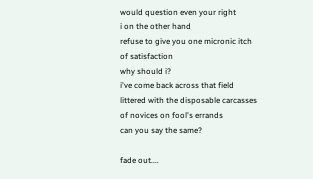would question even your right
i on the other hand
refuse to give you one micronic itch
of satisfaction
why should i?
i've come back across that field
littered with the disposable carcasses
of novices on fool's errands
can you say the same?

fade out....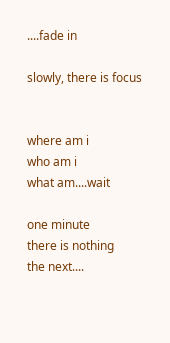....fade in

slowly, there is focus


where am i
who am i
what am....wait

one minute
there is nothing
the next....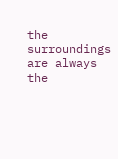the surroundings are always the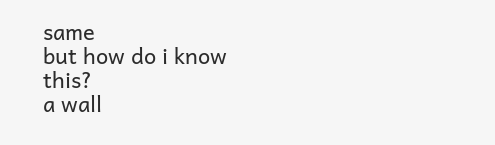same
but how do i know this?
a wall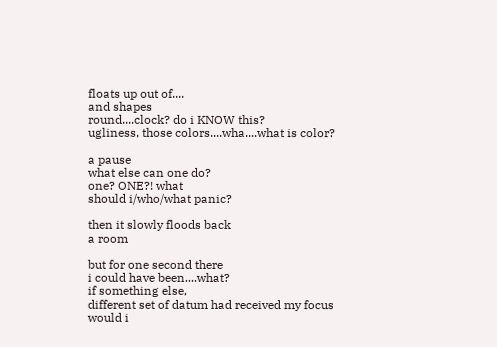floats up out of....
and shapes
round....clock? do i KNOW this?
ugliness, those colors....wha....what is color?

a pause
what else can one do?
one? ONE?! what
should i/who/what panic?

then it slowly floods back
a room

but for one second there
i could have been....what?
if something else,
different set of datum had received my focus
would i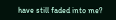have still faded into me?